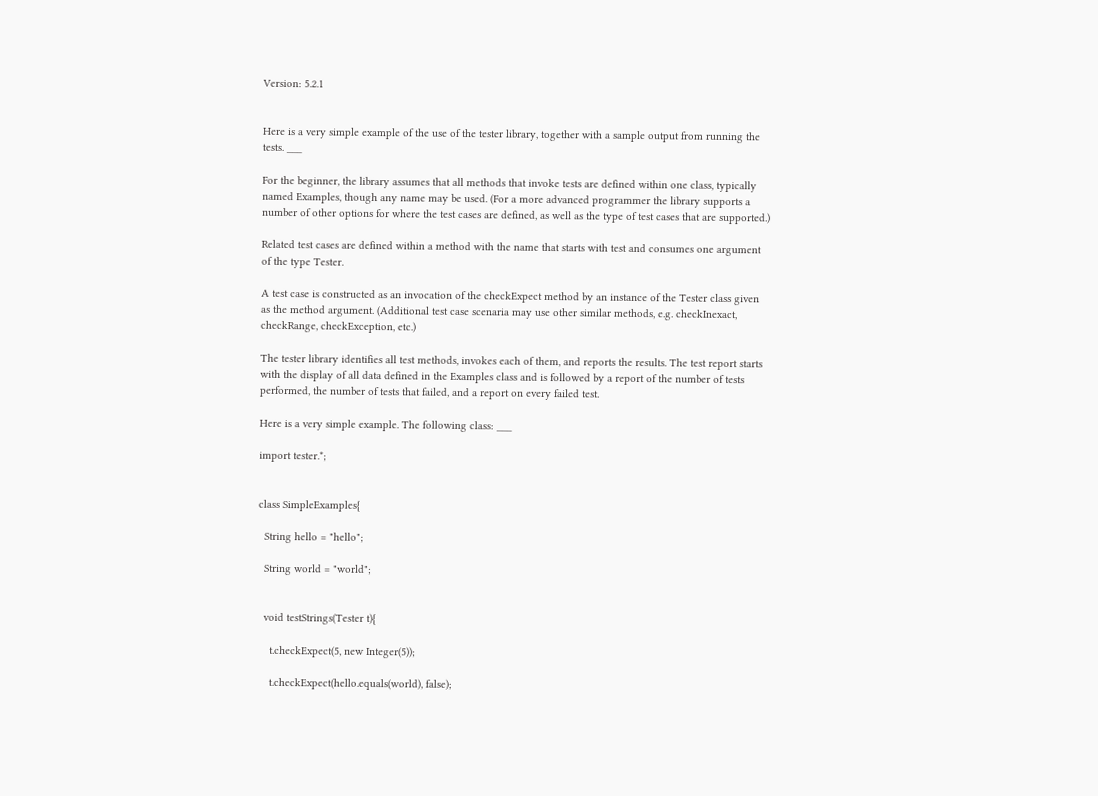Version: 5.2.1


Here is a very simple example of the use of the tester library, together with a sample output from running the tests. ___

For the beginner, the library assumes that all methods that invoke tests are defined within one class, typically named Examples, though any name may be used. (For a more advanced programmer the library supports a number of other options for where the test cases are defined, as well as the type of test cases that are supported.)

Related test cases are defined within a method with the name that starts with test and consumes one argument of the type Tester.

A test case is constructed as an invocation of the checkExpect method by an instance of the Tester class given as the method argument. (Additional test case scenaria may use other similar methods, e.g. checkInexact, checkRange, checkException, etc.)

The tester library identifies all test methods, invokes each of them, and reports the results. The test report starts with the display of all data defined in the Examples class and is followed by a report of the number of tests performed, the number of tests that failed, and a report on every failed test.

Here is a very simple example. The following class: ___

import tester.*;


class SimpleExamples{

  String hello = "hello";

  String world = "world";


  void testStrings(Tester t){

    t.checkExpect(5, new Integer(5));

    t.checkExpect(hello.equals(world), false);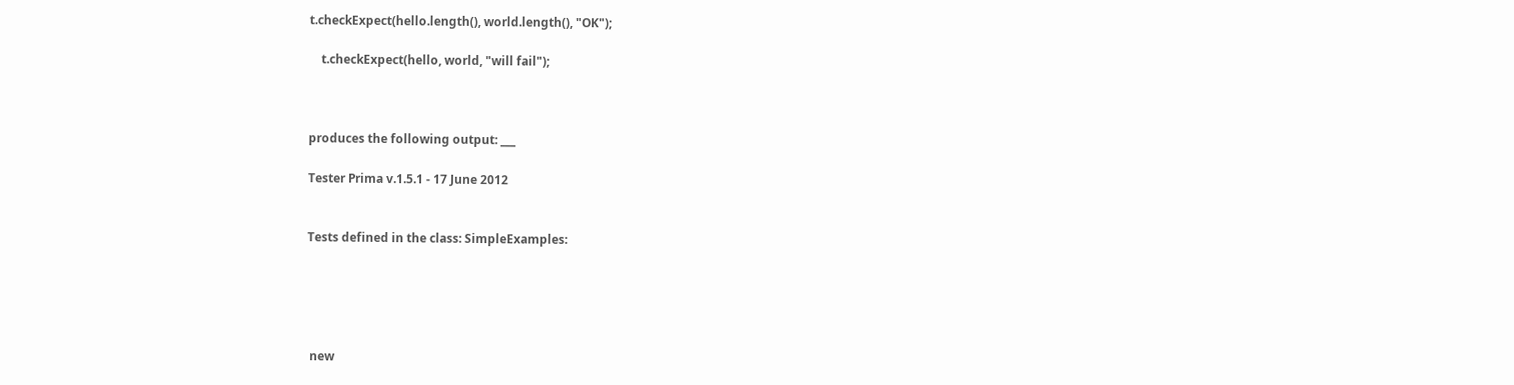t.checkExpect(hello.length(), world.length(), "OK");

    t.checkExpect(hello, world, "will fail");



produces the following output: ___

Tester Prima v.1.5.1 - 17 June 2012


Tests defined in the class: SimpleExamples:





 new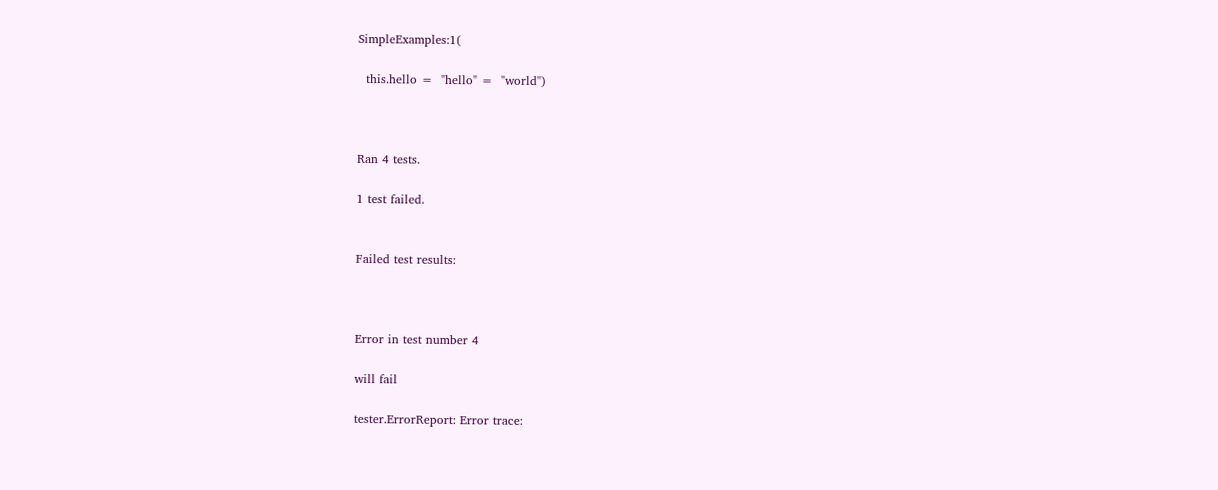SimpleExamples:1(

  this.hello =  "hello" =  "world")



Ran 4 tests.

1 test failed.


Failed test results:



Error in test number 4

will fail

tester.ErrorReport: Error trace: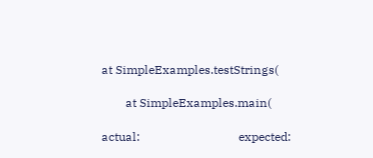at SimpleExamples.testStrings(

        at SimpleExamples.main(

actual:                                 expected: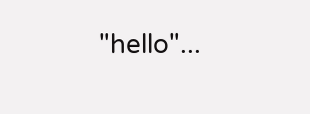"hello"...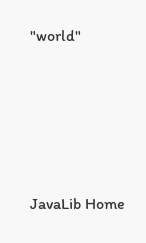"world"






JavaLib Home